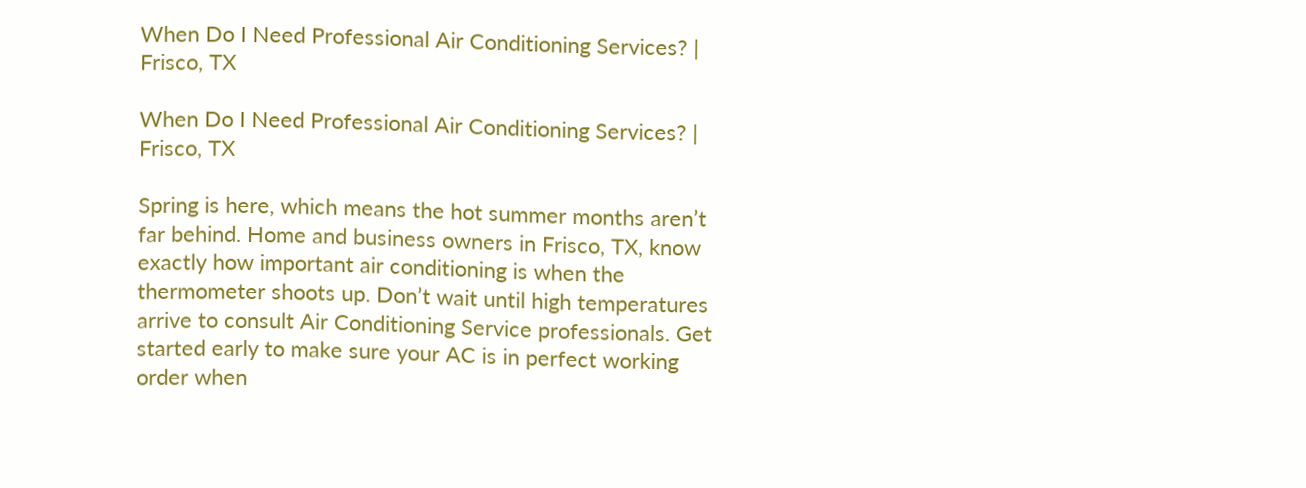When Do I Need Professional Air Conditioning Services? | Frisco, TX

When Do I Need Professional Air Conditioning Services? | Frisco, TX

Spring is here, which means the hot summer months aren’t far behind. Home and business owners in Frisco, TX, know exactly how important air conditioning is when the thermometer shoots up. Don’t wait until high temperatures arrive to consult Air Conditioning Service professionals. Get started early to make sure your AC is in perfect working order when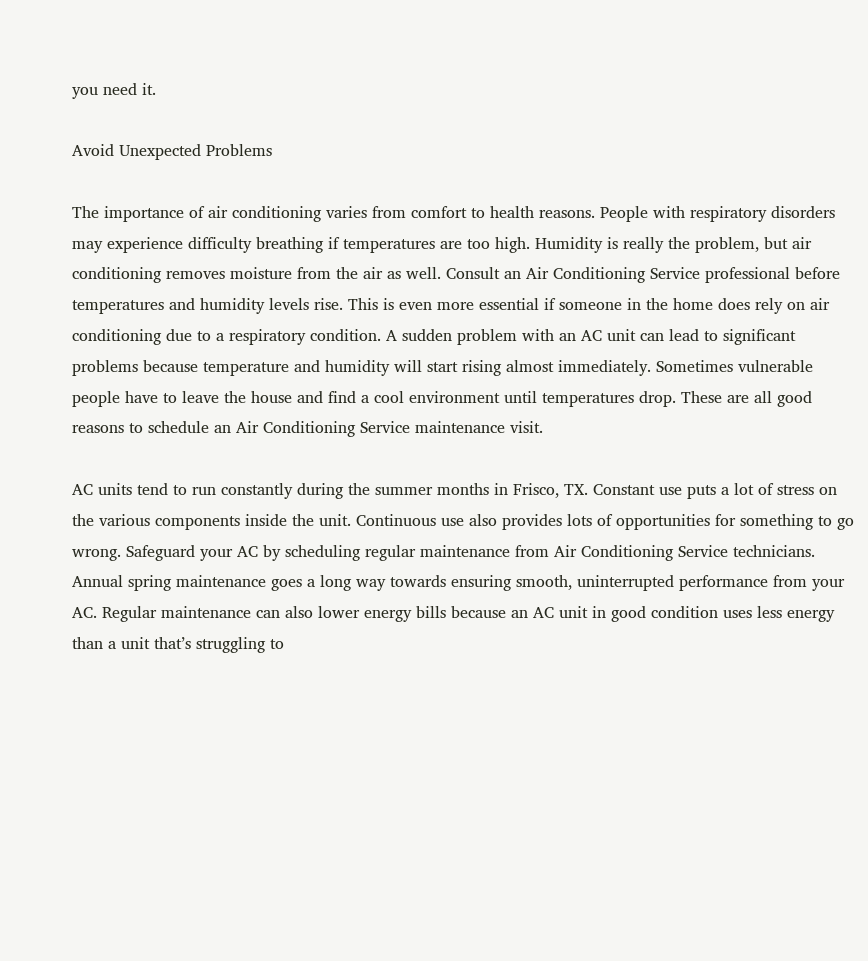you need it.

Avoid Unexpected Problems

The importance of air conditioning varies from comfort to health reasons. People with respiratory disorders may experience difficulty breathing if temperatures are too high. Humidity is really the problem, but air conditioning removes moisture from the air as well. Consult an Air Conditioning Service professional before temperatures and humidity levels rise. This is even more essential if someone in the home does rely on air conditioning due to a respiratory condition. A sudden problem with an AC unit can lead to significant problems because temperature and humidity will start rising almost immediately. Sometimes vulnerable people have to leave the house and find a cool environment until temperatures drop. These are all good reasons to schedule an Air Conditioning Service maintenance visit.

AC units tend to run constantly during the summer months in Frisco, TX. Constant use puts a lot of stress on the various components inside the unit. Continuous use also provides lots of opportunities for something to go wrong. Safeguard your AC by scheduling regular maintenance from Air Conditioning Service technicians. Annual spring maintenance goes a long way towards ensuring smooth, uninterrupted performance from your AC. Regular maintenance can also lower energy bills because an AC unit in good condition uses less energy than a unit that’s struggling to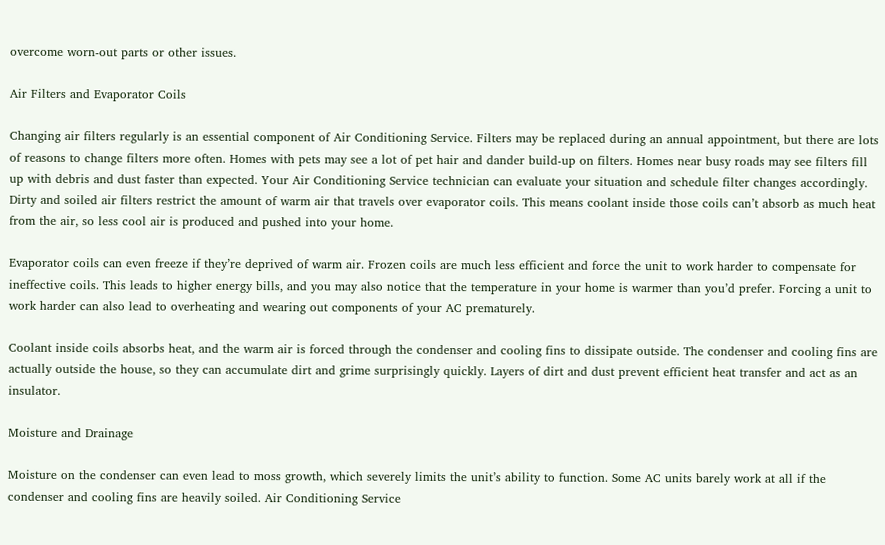overcome worn-out parts or other issues.

Air Filters and Evaporator Coils

Changing air filters regularly is an essential component of Air Conditioning Service. Filters may be replaced during an annual appointment, but there are lots of reasons to change filters more often. Homes with pets may see a lot of pet hair and dander build-up on filters. Homes near busy roads may see filters fill up with debris and dust faster than expected. Your Air Conditioning Service technician can evaluate your situation and schedule filter changes accordingly. Dirty and soiled air filters restrict the amount of warm air that travels over evaporator coils. This means coolant inside those coils can’t absorb as much heat from the air, so less cool air is produced and pushed into your home.

Evaporator coils can even freeze if they’re deprived of warm air. Frozen coils are much less efficient and force the unit to work harder to compensate for ineffective coils. This leads to higher energy bills, and you may also notice that the temperature in your home is warmer than you’d prefer. Forcing a unit to work harder can also lead to overheating and wearing out components of your AC prematurely.

Coolant inside coils absorbs heat, and the warm air is forced through the condenser and cooling fins to dissipate outside. The condenser and cooling fins are actually outside the house, so they can accumulate dirt and grime surprisingly quickly. Layers of dirt and dust prevent efficient heat transfer and act as an insulator.

Moisture and Drainage

Moisture on the condenser can even lead to moss growth, which severely limits the unit’s ability to function. Some AC units barely work at all if the condenser and cooling fins are heavily soiled. Air Conditioning Service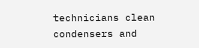technicians clean condensers and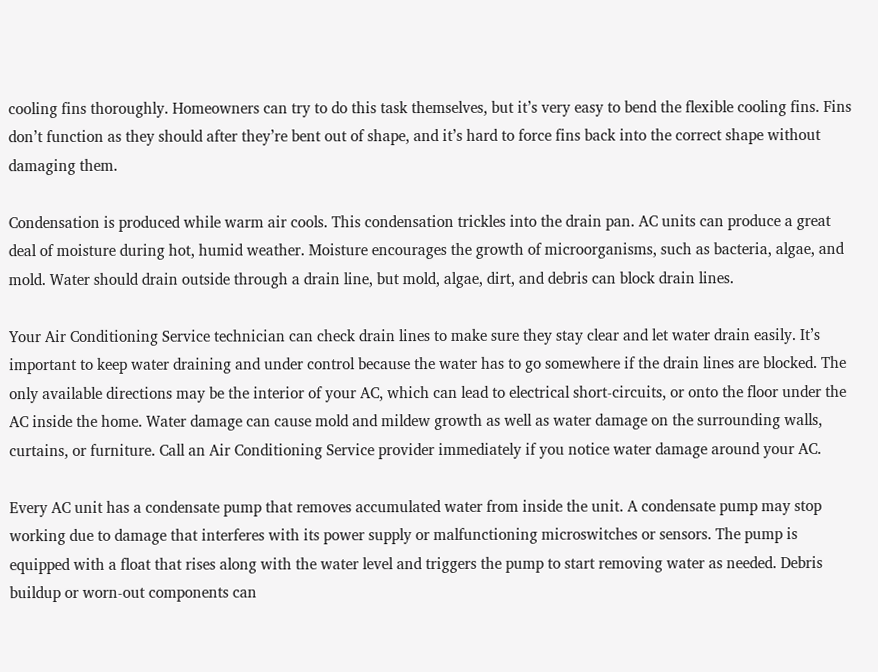cooling fins thoroughly. Homeowners can try to do this task themselves, but it’s very easy to bend the flexible cooling fins. Fins don’t function as they should after they’re bent out of shape, and it’s hard to force fins back into the correct shape without damaging them.

Condensation is produced while warm air cools. This condensation trickles into the drain pan. AC units can produce a great deal of moisture during hot, humid weather. Moisture encourages the growth of microorganisms, such as bacteria, algae, and mold. Water should drain outside through a drain line, but mold, algae, dirt, and debris can block drain lines.

Your Air Conditioning Service technician can check drain lines to make sure they stay clear and let water drain easily. It’s important to keep water draining and under control because the water has to go somewhere if the drain lines are blocked. The only available directions may be the interior of your AC, which can lead to electrical short-circuits, or onto the floor under the AC inside the home. Water damage can cause mold and mildew growth as well as water damage on the surrounding walls, curtains, or furniture. Call an Air Conditioning Service provider immediately if you notice water damage around your AC.

Every AC unit has a condensate pump that removes accumulated water from inside the unit. A condensate pump may stop working due to damage that interferes with its power supply or malfunctioning microswitches or sensors. The pump is equipped with a float that rises along with the water level and triggers the pump to start removing water as needed. Debris buildup or worn-out components can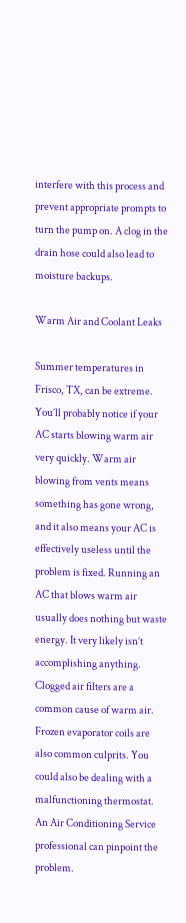interfere with this process and prevent appropriate prompts to turn the pump on. A clog in the drain hose could also lead to moisture backups.

Warm Air and Coolant Leaks

Summer temperatures in Frisco, TX, can be extreme. You’ll probably notice if your AC starts blowing warm air very quickly. Warm air blowing from vents means something has gone wrong, and it also means your AC is effectively useless until the problem is fixed. Running an AC that blows warm air usually does nothing but waste energy. It very likely isn’t accomplishing anything. Clogged air filters are a common cause of warm air. Frozen evaporator coils are also common culprits. You could also be dealing with a malfunctioning thermostat. An Air Conditioning Service professional can pinpoint the problem.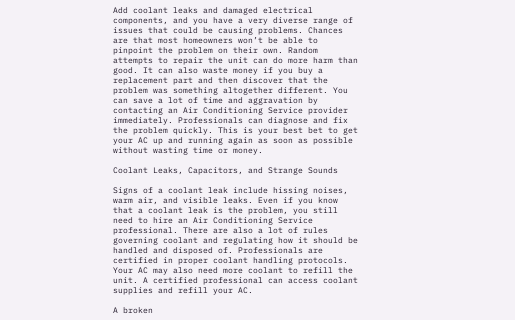Add coolant leaks and damaged electrical components, and you have a very diverse range of issues that could be causing problems. Chances are that most homeowners won’t be able to pinpoint the problem on their own. Random attempts to repair the unit can do more harm than good. It can also waste money if you buy a replacement part and then discover that the problem was something altogether different. You can save a lot of time and aggravation by contacting an Air Conditioning Service provider immediately. Professionals can diagnose and fix the problem quickly. This is your best bet to get your AC up and running again as soon as possible without wasting time or money.

Coolant Leaks, Capacitors, and Strange Sounds

Signs of a coolant leak include hissing noises, warm air, and visible leaks. Even if you know that a coolant leak is the problem, you still need to hire an Air Conditioning Service professional. There are also a lot of rules governing coolant and regulating how it should be handled and disposed of. Professionals are certified in proper coolant handling protocols. Your AC may also need more coolant to refill the unit. A certified professional can access coolant supplies and refill your AC.

A broken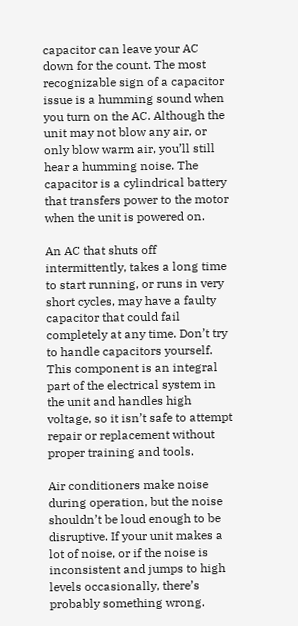capacitor can leave your AC down for the count. The most recognizable sign of a capacitor issue is a humming sound when you turn on the AC. Although the unit may not blow any air, or only blow warm air, you’ll still hear a humming noise. The capacitor is a cylindrical battery that transfers power to the motor when the unit is powered on.

An AC that shuts off intermittently, takes a long time to start running, or runs in very short cycles, may have a faulty capacitor that could fail completely at any time. Don’t try to handle capacitors yourself. This component is an integral part of the electrical system in the unit and handles high voltage, so it isn’t safe to attempt repair or replacement without proper training and tools.

Air conditioners make noise during operation, but the noise shouldn’t be loud enough to be disruptive. If your unit makes a lot of noise, or if the noise is inconsistent and jumps to high levels occasionally, there’s probably something wrong.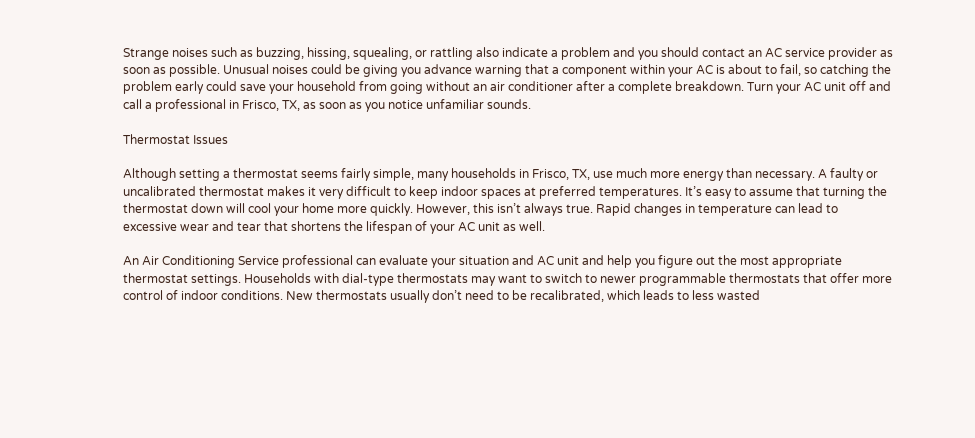Strange noises such as buzzing, hissing, squealing, or rattling also indicate a problem and you should contact an AC service provider as soon as possible. Unusual noises could be giving you advance warning that a component within your AC is about to fail, so catching the problem early could save your household from going without an air conditioner after a complete breakdown. Turn your AC unit off and call a professional in Frisco, TX, as soon as you notice unfamiliar sounds.

Thermostat Issues

Although setting a thermostat seems fairly simple, many households in Frisco, TX, use much more energy than necessary. A faulty or uncalibrated thermostat makes it very difficult to keep indoor spaces at preferred temperatures. It’s easy to assume that turning the thermostat down will cool your home more quickly. However, this isn’t always true. Rapid changes in temperature can lead to excessive wear and tear that shortens the lifespan of your AC unit as well.

An Air Conditioning Service professional can evaluate your situation and AC unit and help you figure out the most appropriate thermostat settings. Households with dial-type thermostats may want to switch to newer programmable thermostats that offer more control of indoor conditions. New thermostats usually don’t need to be recalibrated, which leads to less wasted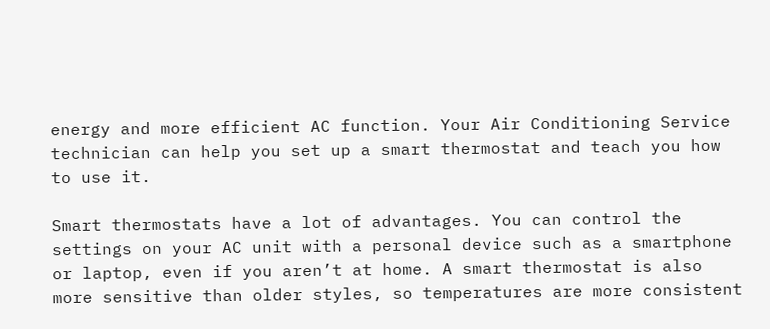energy and more efficient AC function. Your Air Conditioning Service technician can help you set up a smart thermostat and teach you how to use it.

Smart thermostats have a lot of advantages. You can control the settings on your AC unit with a personal device such as a smartphone or laptop, even if you aren’t at home. A smart thermostat is also more sensitive than older styles, so temperatures are more consistent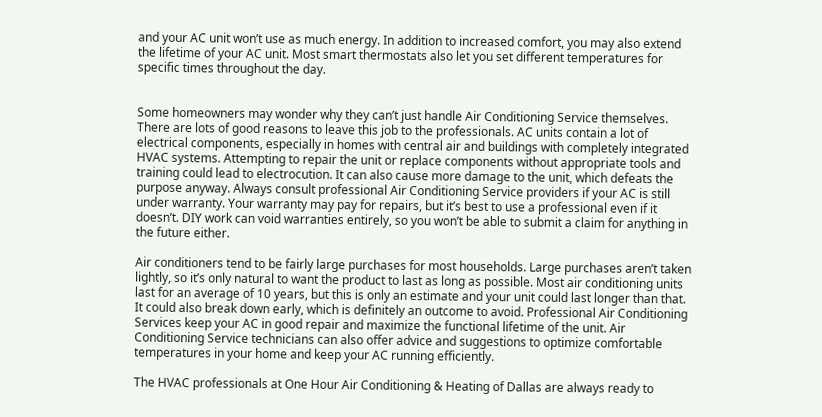and your AC unit won’t use as much energy. In addition to increased comfort, you may also extend the lifetime of your AC unit. Most smart thermostats also let you set different temperatures for specific times throughout the day.


Some homeowners may wonder why they can’t just handle Air Conditioning Service themselves. There are lots of good reasons to leave this job to the professionals. AC units contain a lot of electrical components, especially in homes with central air and buildings with completely integrated HVAC systems. Attempting to repair the unit or replace components without appropriate tools and training could lead to electrocution. It can also cause more damage to the unit, which defeats the purpose anyway. Always consult professional Air Conditioning Service providers if your AC is still under warranty. Your warranty may pay for repairs, but it’s best to use a professional even if it doesn’t. DIY work can void warranties entirely, so you won’t be able to submit a claim for anything in the future either.

Air conditioners tend to be fairly large purchases for most households. Large purchases aren’t taken lightly, so it’s only natural to want the product to last as long as possible. Most air conditioning units last for an average of 10 years, but this is only an estimate and your unit could last longer than that. It could also break down early, which is definitely an outcome to avoid. Professional Air Conditioning Services keep your AC in good repair and maximize the functional lifetime of the unit. Air Conditioning Service technicians can also offer advice and suggestions to optimize comfortable temperatures in your home and keep your AC running efficiently.

The HVAC professionals at One Hour Air Conditioning & Heating of Dallas are always ready to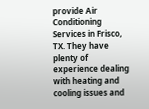provide Air Conditioning Services in Frisco, TX. They have plenty of experience dealing with heating and cooling issues and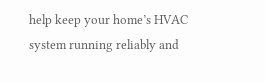help keep your home’s HVAC system running reliably and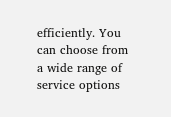efficiently. You can choose from a wide range of service options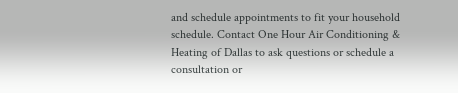and schedule appointments to fit your household schedule. Contact One Hour Air Conditioning & Heating of Dallas to ask questions or schedule a consultation or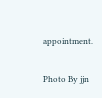appointment.

Photo By jjn